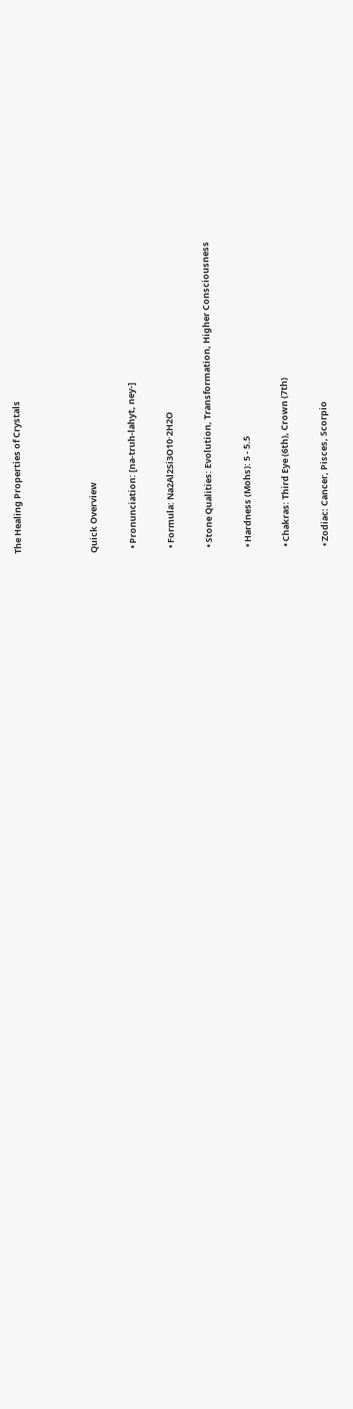The Healing Properties of Crystals



Quick Overview

  • Pronunciation: [na-truh-lahyt, ney-]

  • Formula: Na2Al2Si3O10·2H2O

  • Stone Qualities: Evolution, Transformation, Higher Consciousness

  • Hardness (Mohs): 5 - 5.5

  • Chakras: Third Eye (6th), Crown (7th)

  • Zodiac: Cancer, Pisces, Scorpio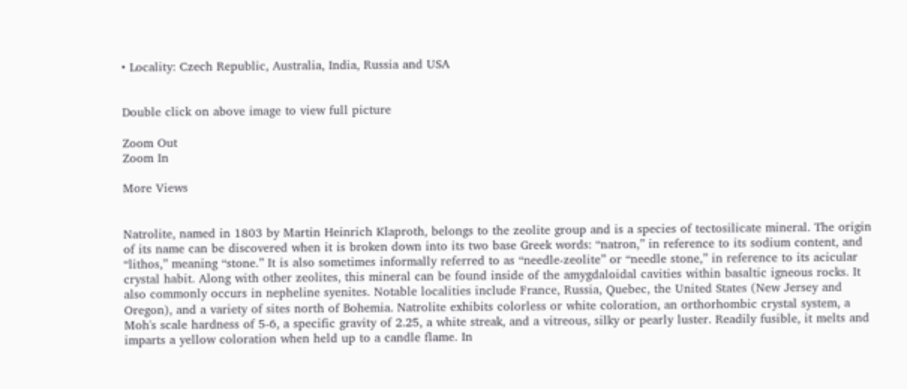• Locality: Czech Republic, Australia, India, Russia and USA


Double click on above image to view full picture

Zoom Out
Zoom In

More Views


Natrolite, named in 1803 by Martin Heinrich Klaproth, belongs to the zeolite group and is a species of tectosilicate mineral. The origin of its name can be discovered when it is broken down into its two base Greek words: “natron,” in reference to its sodium content, and “lithos,” meaning “stone.” It is also sometimes informally referred to as “needle-zeolite” or “needle stone,” in reference to its acicular crystal habit. Along with other zeolites, this mineral can be found inside of the amygdaloidal cavities within basaltic igneous rocks. It also commonly occurs in nepheline syenites. Notable localities include France, Russia, Quebec, the United States (New Jersey and Oregon), and a variety of sites north of Bohemia. Natrolite exhibits colorless or white coloration, an orthorhombic crystal system, a Moh's scale hardness of 5-6, a specific gravity of 2.25, a white streak, and a vitreous, silky or pearly luster. Readily fusible, it melts and imparts a yellow coloration when held up to a candle flame. In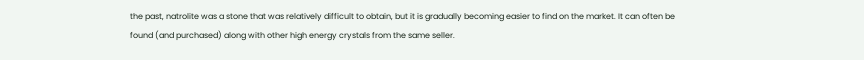the past, natrolite was a stone that was relatively difficult to obtain, but it is gradually becoming easier to find on the market. It can often be found (and purchased) along with other high energy crystals from the same seller.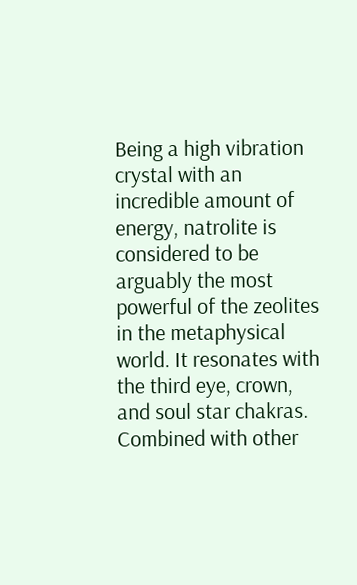Being a high vibration crystal with an incredible amount of energy, natrolite is considered to be arguably the most powerful of the zeolites in the metaphysical world. It resonates with the third eye, crown, and soul star chakras. Combined with other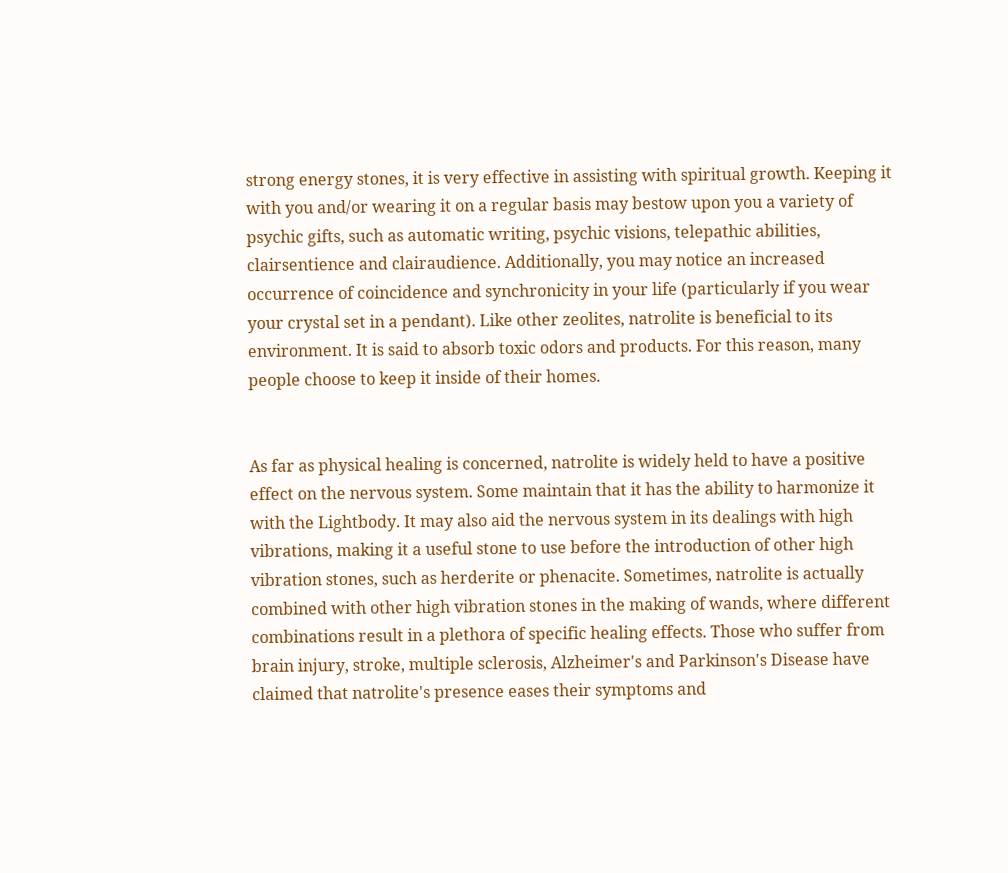strong energy stones, it is very effective in assisting with spiritual growth. Keeping it with you and/or wearing it on a regular basis may bestow upon you a variety of psychic gifts, such as automatic writing, psychic visions, telepathic abilities, clairsentience and clairaudience. Additionally, you may notice an increased occurrence of coincidence and synchronicity in your life (particularly if you wear your crystal set in a pendant). Like other zeolites, natrolite is beneficial to its environment. It is said to absorb toxic odors and products. For this reason, many people choose to keep it inside of their homes.


As far as physical healing is concerned, natrolite is widely held to have a positive effect on the nervous system. Some maintain that it has the ability to harmonize it with the Lightbody. It may also aid the nervous system in its dealings with high vibrations, making it a useful stone to use before the introduction of other high vibration stones, such as herderite or phenacite. Sometimes, natrolite is actually combined with other high vibration stones in the making of wands, where different combinations result in a plethora of specific healing effects. Those who suffer from brain injury, stroke, multiple sclerosis, Alzheimer's and Parkinson's Disease have claimed that natrolite's presence eases their symptoms and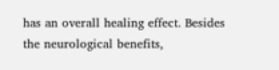has an overall healing effect. Besides the neurological benefits,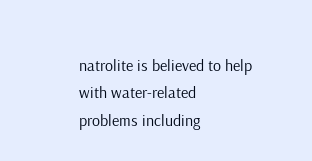natrolite is believed to help with water-related problems including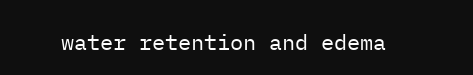water retention and edema